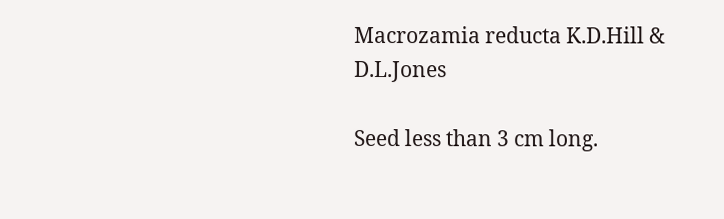Macrozamia reducta K.D.Hill & D.L.Jones

Seed less than 3 cm long.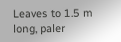Leaves to 1.5 m long, paler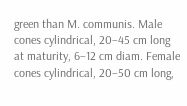green than M. communis. Male cones cylindrical, 20–45 cm long at maturity, 6–12 cm diam. Female cones cylindrical, 20–50 cm long,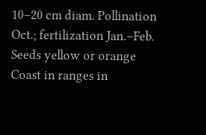10–20 cm diam. Pollination Oct.; fertilization Jan.–Feb. Seeds yellow or orange Coast in ranges in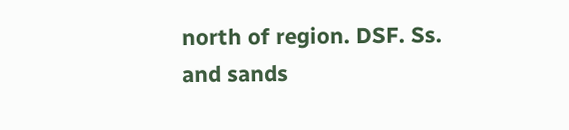north of region. DSF. Ss. and sands